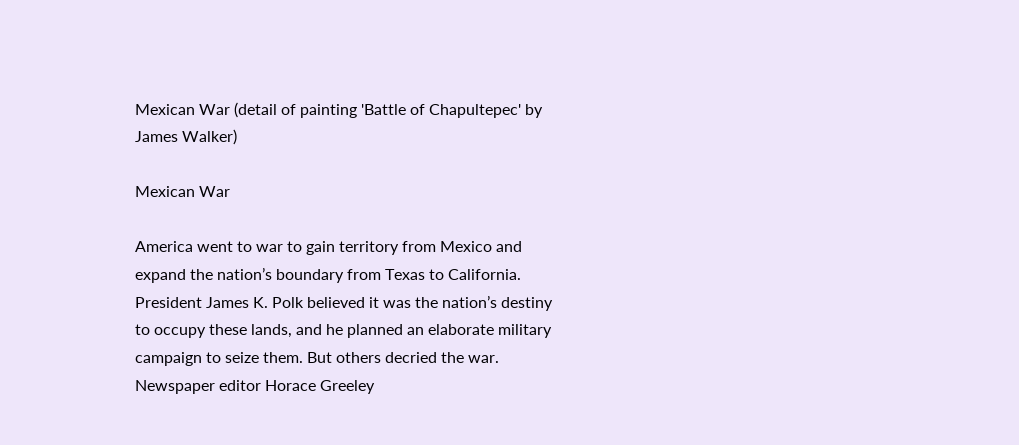Mexican War (detail of painting 'Battle of Chapultepec' by James Walker)

Mexican War

America went to war to gain territory from Mexico and expand the nation’s boundary from Texas to California. President James K. Polk believed it was the nation’s destiny to occupy these lands, and he planned an elaborate military campaign to seize them. But others decried the war. Newspaper editor Horace Greeley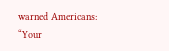warned Americans: “Your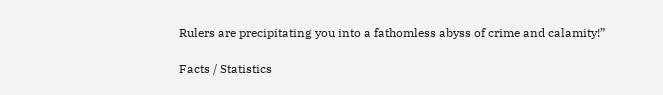Rulers are precipitating you into a fathomless abyss of crime and calamity!”

Facts / Statistics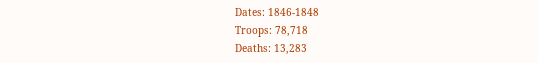Dates: 1846-1848
Troops: 78,718
Deaths: 13,283